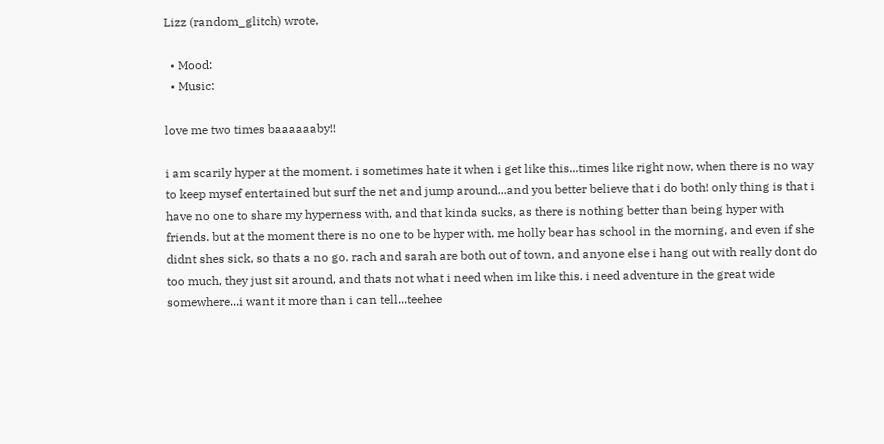Lizz (random_glitch) wrote,

  • Mood:
  • Music:

love me two times baaaaaaby!!

i am scarily hyper at the moment. i sometimes hate it when i get like this...times like right now, when there is no way to keep mysef entertained but surf the net and jump around...and you better believe that i do both! only thing is that i have no one to share my hyperness with, and that kinda sucks, as there is nothing better than being hyper with friends. but at the moment there is no one to be hyper with. me holly bear has school in the morning, and even if she didnt shes sick, so thats a no go. rach and sarah are both out of town, and anyone else i hang out with really dont do too much, they just sit around, and thats not what i need when im like this. i need adventure in the great wide somewhere...i want it more than i can tell...teehee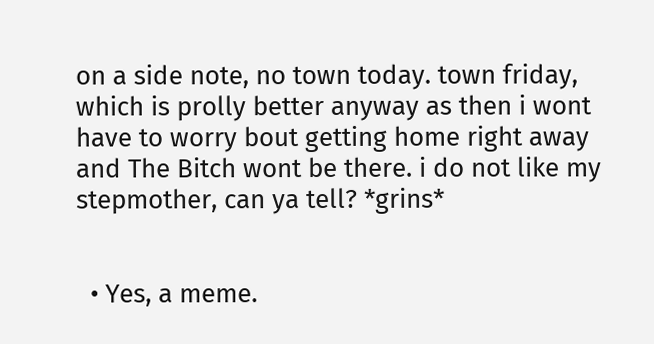on a side note, no town today. town friday, which is prolly better anyway as then i wont have to worry bout getting home right away and The Bitch wont be there. i do not like my stepmother, can ya tell? *grins*


  • Yes, a meme.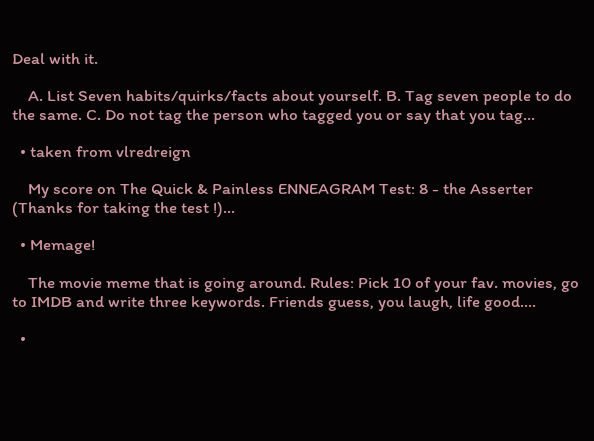Deal with it.

    A. List Seven habits/quirks/facts about yourself. B. Tag seven people to do the same. C. Do not tag the person who tagged you or say that you tag…

  • taken from vlredreign

    My score on The Quick & Painless ENNEAGRAM Test: 8 - the Asserter (Thanks for taking the test !)…

  • Memage!

    The movie meme that is going around. Rules: Pick 10 of your fav. movies, go to IMDB and write three keywords. Friends guess, you laugh, life good.…

  •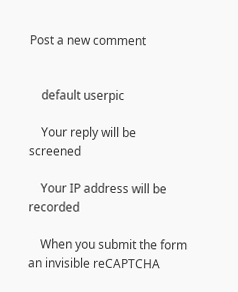Post a new comment


    default userpic

    Your reply will be screened

    Your IP address will be recorded

    When you submit the form an invisible reCAPTCHA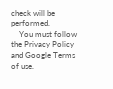check will be performed.
    You must follow the Privacy Policy and Google Terms of use.